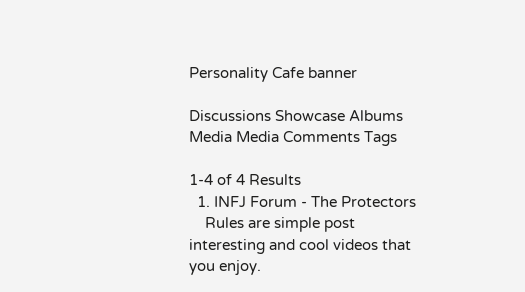Personality Cafe banner

Discussions Showcase Albums Media Media Comments Tags

1-4 of 4 Results
  1. INFJ Forum - The Protectors
    Rules are simple post interesting and cool videos that you enjoy.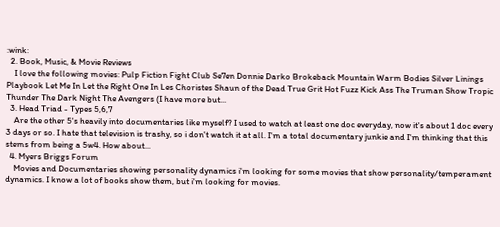:wink:
  2. Book, Music, & Movie Reviews
    I love the following movies: Pulp Fiction Fight Club Se7en Donnie Darko Brokeback Mountain Warm Bodies Silver Linings Playbook Let Me In Let the Right One In Les Choristes Shaun of the Dead True Grit Hot Fuzz Kick Ass The Truman Show Tropic Thunder The Dark Night The Avengers (I have more but...
  3. Head Triad - Types 5,6,7
    Are the other 5's heavily into documentaries like myself? I used to watch at least one doc everyday, now it's about 1 doc every 3 days or so. I hate that television is trashy, so i don't watch it at all. I'm a total documentary junkie and I'm thinking that this stems from being a 5w4. How about...
  4. Myers Briggs Forum
    Movies and Documentaries showing personality dynamics i'm looking for some movies that show personality/temperament dynamics. I know a lot of books show them, but i'm looking for movies.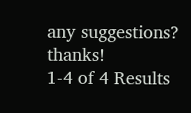any suggestions? thanks!
1-4 of 4 Results